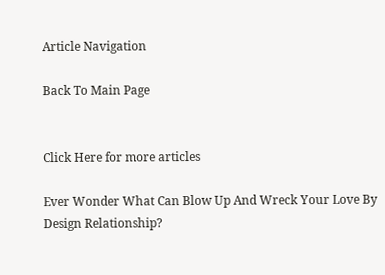Article Navigation

Back To Main Page


Click Here for more articles

Ever Wonder What Can Blow Up And Wreck Your Love By Design Relationship?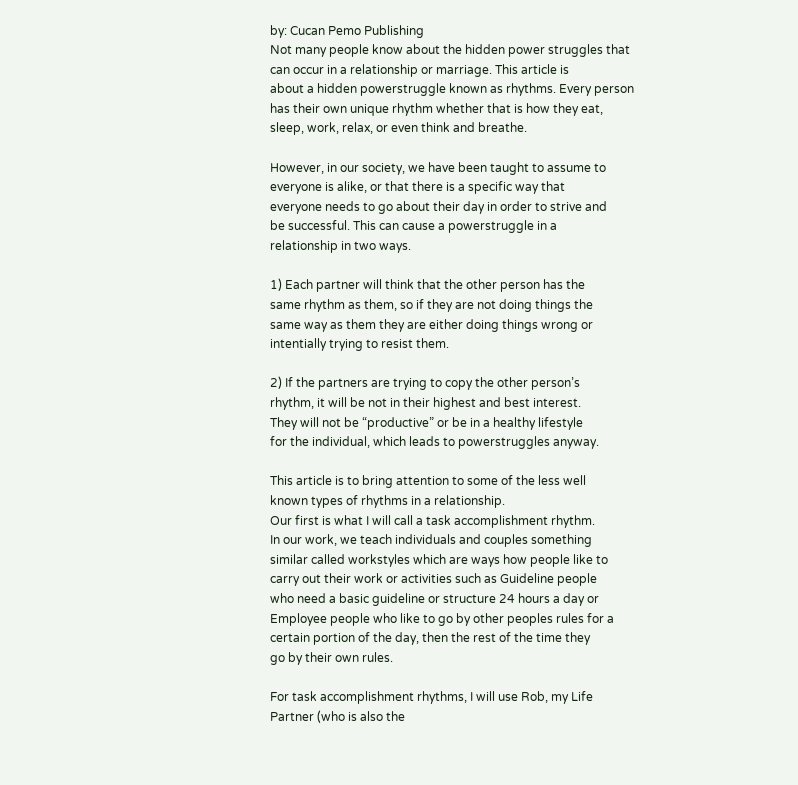by: Cucan Pemo Publishing
Not many people know about the hidden power struggles that
can occur in a relationship or marriage. This article is
about a hidden powerstruggle known as rhythms. Every person
has their own unique rhythm whether that is how they eat,
sleep, work, relax, or even think and breathe.

However, in our society, we have been taught to assume to
everyone is alike, or that there is a specific way that
everyone needs to go about their day in order to strive and
be successful. This can cause a powerstruggle in a
relationship in two ways.

1) Each partner will think that the other person has the
same rhythm as them, so if they are not doing things the
same way as them they are either doing things wrong or
intentially trying to resist them.

2) If the partners are trying to copy the other person’s
rhythm, it will be not in their highest and best interest.
They will not be “productive” or be in a healthy lifestyle
for the individual, which leads to powerstruggles anyway.

This article is to bring attention to some of the less well
known types of rhythms in a relationship.
Our first is what I will call a task accomplishment rhythm.
In our work, we teach individuals and couples something
similar called workstyles which are ways how people like to
carry out their work or activities such as Guideline people
who need a basic guideline or structure 24 hours a day or
Employee people who like to go by other peoples rules for a
certain portion of the day, then the rest of the time they
go by their own rules.

For task accomplishment rhythms, I will use Rob, my Life
Partner (who is also the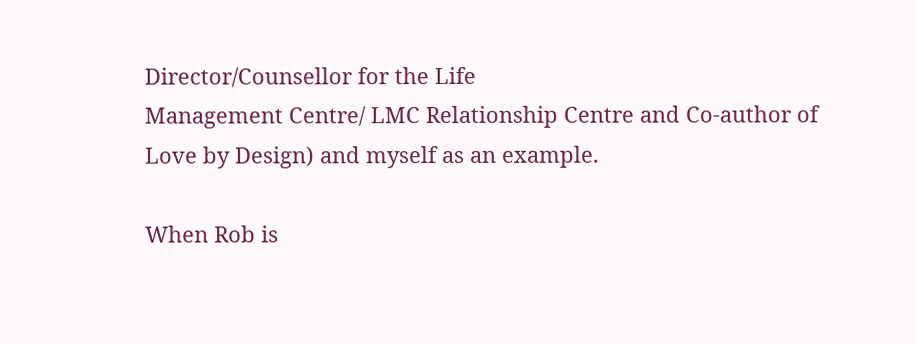Director/Counsellor for the Life
Management Centre/ LMC Relationship Centre and Co-author of
Love by Design) and myself as an example.

When Rob is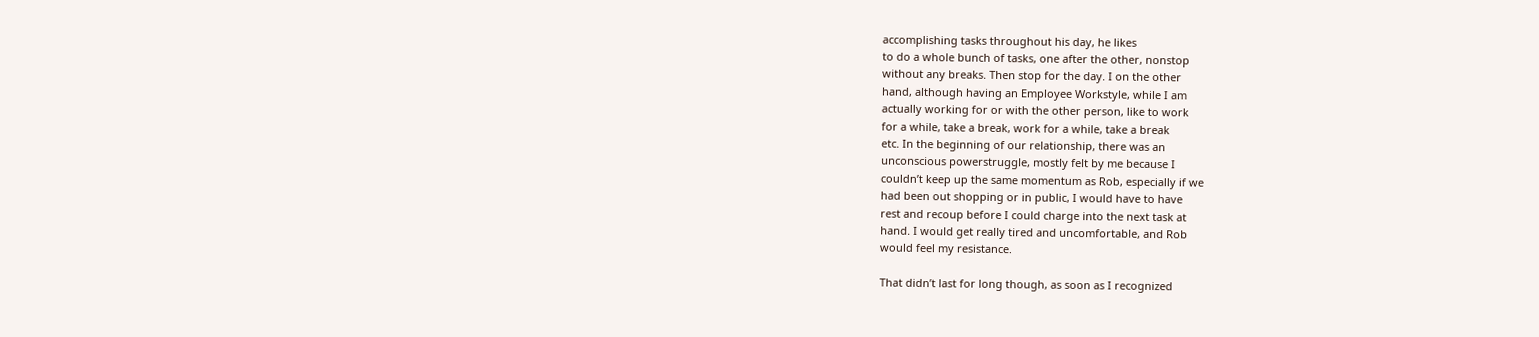accomplishing tasks throughout his day, he likes
to do a whole bunch of tasks, one after the other, nonstop
without any breaks. Then stop for the day. I on the other
hand, although having an Employee Workstyle, while I am
actually working for or with the other person, like to work
for a while, take a break, work for a while, take a break
etc. In the beginning of our relationship, there was an
unconscious powerstruggle, mostly felt by me because I
couldn’t keep up the same momentum as Rob, especially if we
had been out shopping or in public, I would have to have
rest and recoup before I could charge into the next task at
hand. I would get really tired and uncomfortable, and Rob
would feel my resistance.

That didn’t last for long though, as soon as I recognized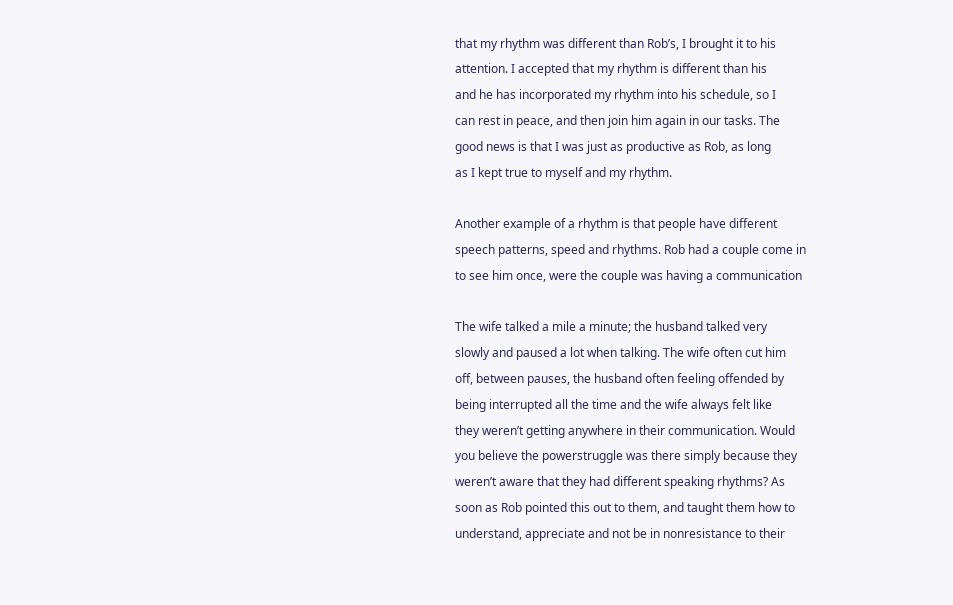that my rhythm was different than Rob’s, I brought it to his
attention. I accepted that my rhythm is different than his
and he has incorporated my rhythm into his schedule, so I
can rest in peace, and then join him again in our tasks. The
good news is that I was just as productive as Rob, as long
as I kept true to myself and my rhythm.

Another example of a rhythm is that people have different
speech patterns, speed and rhythms. Rob had a couple come in
to see him once, were the couple was having a communication

The wife talked a mile a minute; the husband talked very
slowly and paused a lot when talking. The wife often cut him
off, between pauses, the husband often feeling offended by
being interrupted all the time and the wife always felt like
they weren’t getting anywhere in their communication. Would
you believe the powerstruggle was there simply because they
weren’t aware that they had different speaking rhythms? As
soon as Rob pointed this out to them, and taught them how to
understand, appreciate and not be in nonresistance to their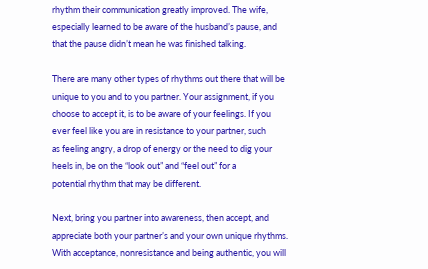rhythm their communication greatly improved. The wife,
especially learned to be aware of the husband’s pause, and
that the pause didn’t mean he was finished talking.

There are many other types of rhythms out there that will be
unique to you and to you partner. Your assignment, if you
choose to accept it, is to be aware of your feelings. If you
ever feel like you are in resistance to your partner, such
as feeling angry, a drop of energy or the need to dig your
heels in, be on the “look out” and “feel out” for a
potential rhythm that may be different.

Next, bring you partner into awareness, then accept, and
appreciate both your partner’s and your own unique rhythms.
With acceptance, nonresistance and being authentic, you will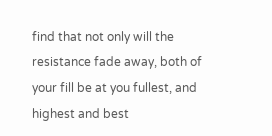find that not only will the resistance fade away, both of
your fill be at you fullest, and highest and best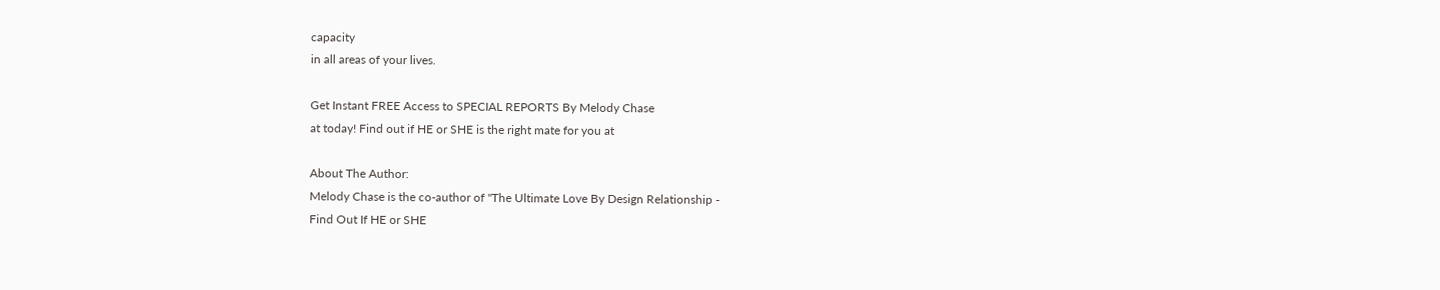capacity
in all areas of your lives.

Get Instant FREE Access to SPECIAL REPORTS By Melody Chase
at today! Find out if HE or SHE is the right mate for you at

About The Author:
Melody Chase is the co-author of "The Ultimate Love By Design Relationship -
Find Out If HE or SHE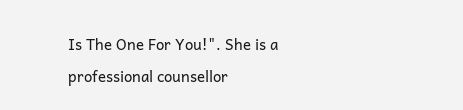Is The One For You!". She is a professional counsellor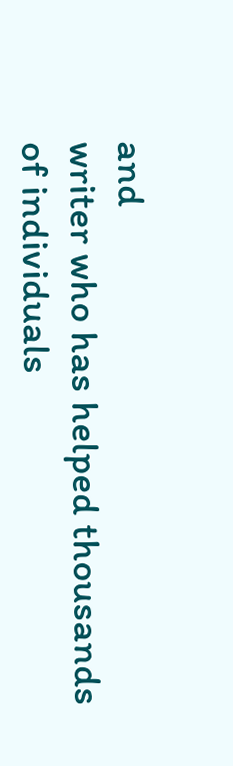and
writer who has helped thousands of individuals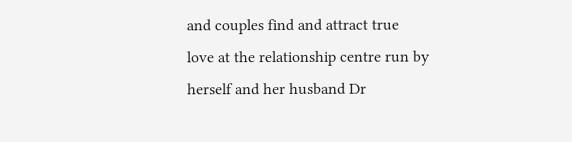and couples find and attract true
love at the relationship centre run by herself and her husband Dr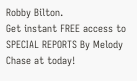Robby Bilton.
Get instant FREE access to SPECIAL REPORTS By Melody Chase at today!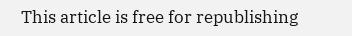This article is free for republishing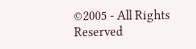©2005 - All Rights Reserved